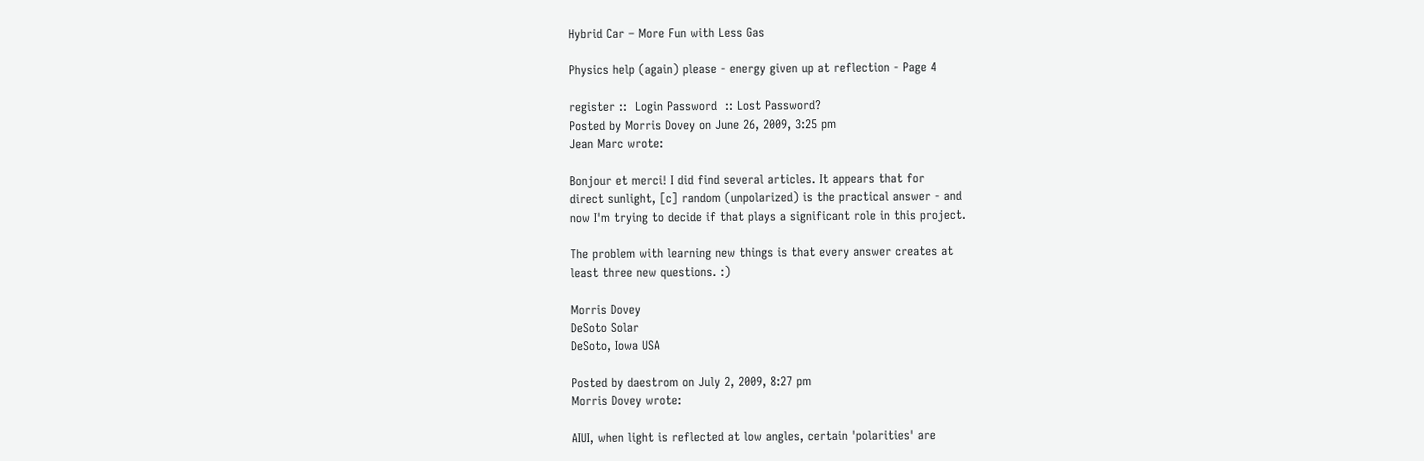Hybrid Car – More Fun with Less Gas

Physics help (again) please - energy given up at reflection - Page 4

register ::  Login Password  :: Lost Password?
Posted by Morris Dovey on June 26, 2009, 3:25 pm
Jean Marc wrote:

Bonjour et merci! I did find several articles. It appears that for
direct sunlight, [c] random (unpolarized) is the practical answer - and
now I'm trying to decide if that plays a significant role in this project.

The problem with learning new things is that every answer creates at
least three new questions. :)

Morris Dovey
DeSoto Solar
DeSoto, Iowa USA

Posted by daestrom on July 2, 2009, 8:27 pm
Morris Dovey wrote:

AIUI, when light is reflected at low angles, certain 'polarities' are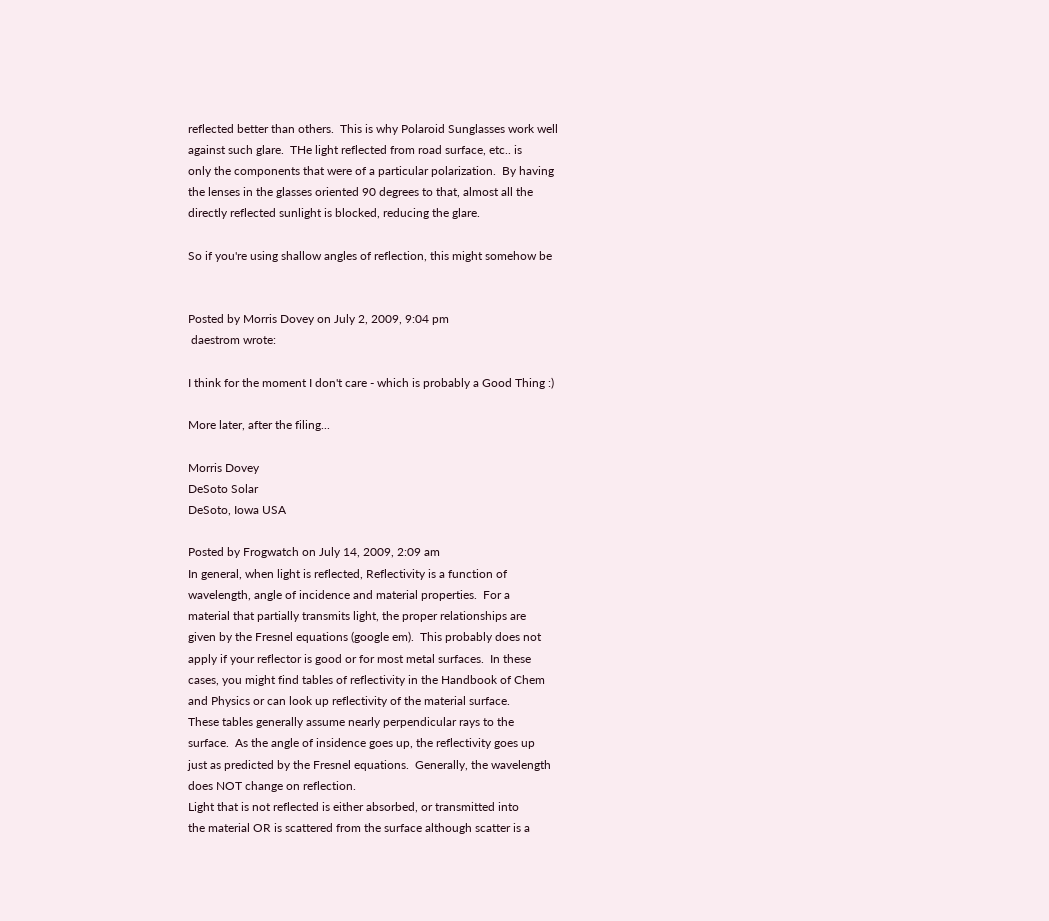reflected better than others.  This is why Polaroid Sunglasses work well
against such glare.  THe light reflected from road surface, etc.. is
only the components that were of a particular polarization.  By having
the lenses in the glasses oriented 90 degrees to that, almost all the
directly reflected sunlight is blocked, reducing the glare.

So if you're using shallow angles of reflection, this might somehow be


Posted by Morris Dovey on July 2, 2009, 9:04 pm
 daestrom wrote:

I think for the moment I don't care - which is probably a Good Thing :)

More later, after the filing...

Morris Dovey
DeSoto Solar
DeSoto, Iowa USA

Posted by Frogwatch on July 14, 2009, 2:09 am
In general, when light is reflected, Reflectivity is a function of
wavelength, angle of incidence and material properties.  For a
material that partially transmits light, the proper relationships are
given by the Fresnel equations (google em).  This probably does not
apply if your reflector is good or for most metal surfaces.  In these
cases, you might find tables of reflectivity in the Handbook of Chem
and Physics or can look up reflectivity of the material surface.
These tables generally assume nearly perpendicular rays to the
surface.  As the angle of insidence goes up, the reflectivity goes up
just as predicted by the Fresnel equations.  Generally, the wavelength
does NOT change on reflection.
Light that is not reflected is either absorbed, or transmitted into
the material OR is scattered from the surface although scatter is a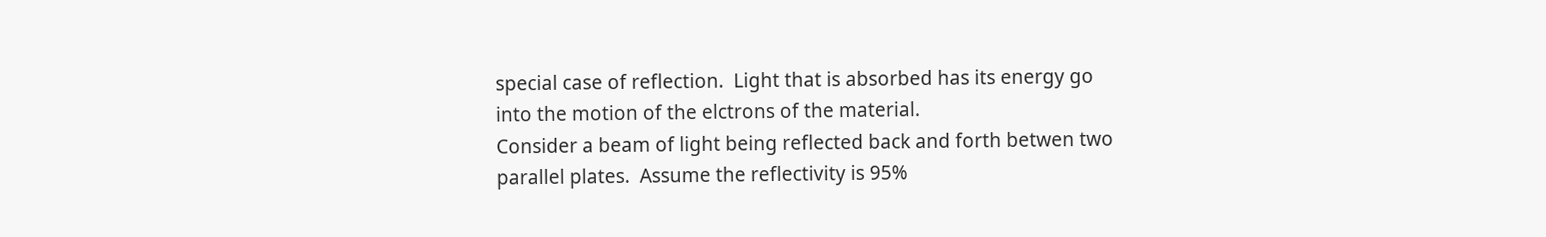special case of reflection.  Light that is absorbed has its energy go
into the motion of the elctrons of the material.
Consider a beam of light being reflected back and forth betwen two
parallel plates.  Assume the reflectivity is 95%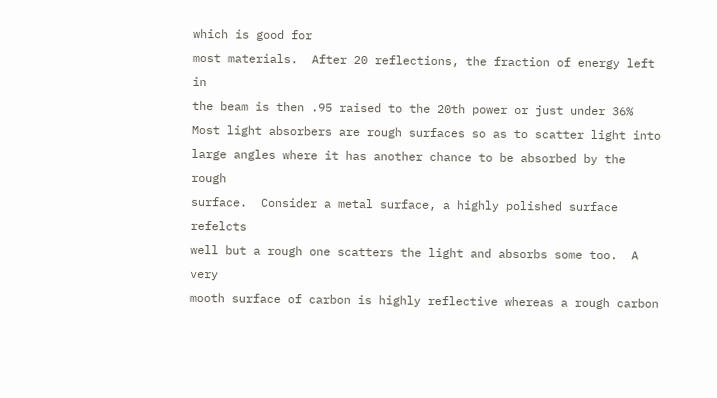which is good for
most materials.  After 20 reflections, the fraction of energy left in
the beam is then .95 raised to the 20th power or just under 36%
Most light absorbers are rough surfaces so as to scatter light into
large angles where it has another chance to be absorbed by the rough
surface.  Consider a metal surface, a highly polished surface refelcts
well but a rough one scatters the light and absorbs some too.  A very
mooth surface of carbon is highly reflective whereas a rough carbon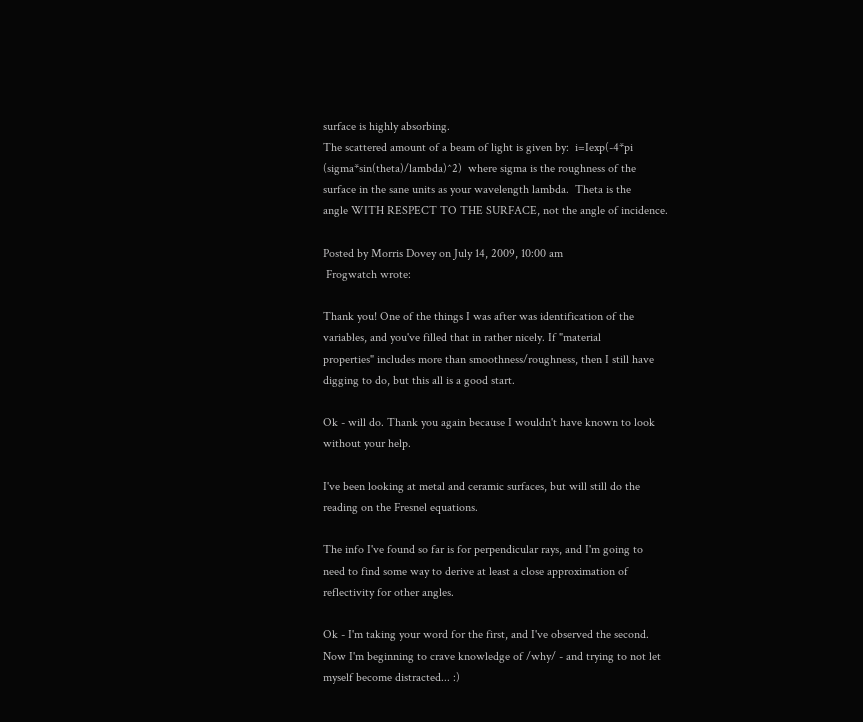surface is highly absorbing.
The scattered amount of a beam of light is given by:  i=Iexp(-4*pi
(sigma*sin(theta)/lambda)^2)  where sigma is the roughness of the
surface in the sane units as your wavelength lambda.  Theta is the
angle WITH RESPECT TO THE SURFACE, not the angle of incidence.

Posted by Morris Dovey on July 14, 2009, 10:00 am
 Frogwatch wrote:

Thank you! One of the things I was after was identification of the
variables, and you've filled that in rather nicely. If "material
properties" includes more than smoothness/roughness, then I still have
digging to do, but this all is a good start.

Ok - will do. Thank you again because I wouldn't have known to look
without your help.

I've been looking at metal and ceramic surfaces, but will still do the
reading on the Fresnel equations.

The info I've found so far is for perpendicular rays, and I'm going to
need to find some way to derive at least a close approximation of
reflectivity for other angles.

Ok - I'm taking your word for the first, and I've observed the second.
Now I'm beginning to crave knowledge of /why/ - and trying to not let
myself become distracted... :)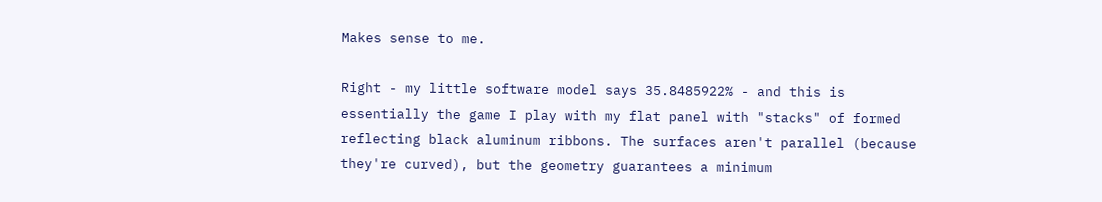Makes sense to me.

Right - my little software model says 35.8485922% - and this is
essentially the game I play with my flat panel with "stacks" of formed
reflecting black aluminum ribbons. The surfaces aren't parallel (because
they're curved), but the geometry guarantees a minimum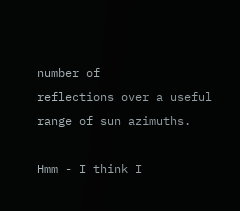number of
reflections over a useful range of sun azimuths.

Hmm - I think I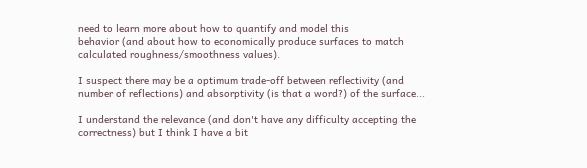need to learn more about how to quantify and model this
behavior (and about how to economically produce surfaces to match
calculated roughness/smoothness values).

I suspect there may be a optimum trade-off between reflectivity (and
number of reflections) and absorptivity (is that a word?) of the surface...

I understand the relevance (and don't have any difficulty accepting the
correctness) but I think I have a bit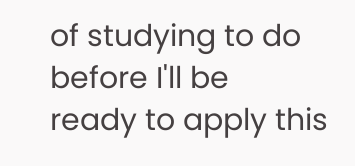of studying to do before I'll be
ready to apply this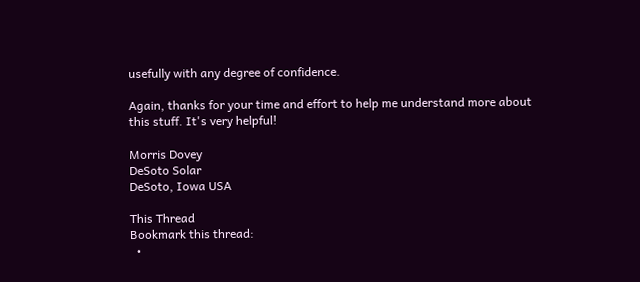usefully with any degree of confidence.

Again, thanks for your time and effort to help me understand more about
this stuff. It's very helpful!

Morris Dovey
DeSoto Solar
DeSoto, Iowa USA

This Thread
Bookmark this thread:
  •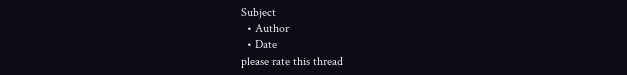Subject
  • Author
  • Date
please rate this thread